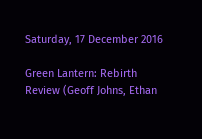Saturday, 17 December 2016

Green Lantern: Rebirth Review (Geoff Johns, Ethan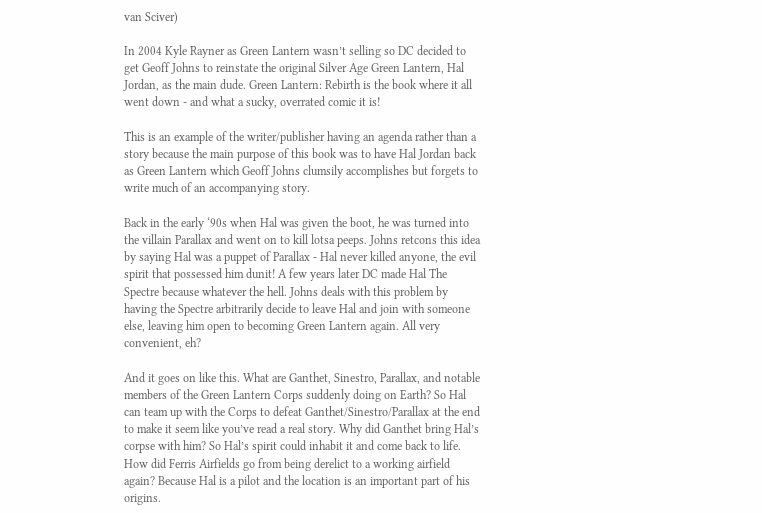van Sciver)

In 2004 Kyle Rayner as Green Lantern wasn’t selling so DC decided to get Geoff Johns to reinstate the original Silver Age Green Lantern, Hal Jordan, as the main dude. Green Lantern: Rebirth is the book where it all went down - and what a sucky, overrated comic it is!

This is an example of the writer/publisher having an agenda rather than a story because the main purpose of this book was to have Hal Jordan back as Green Lantern which Geoff Johns clumsily accomplishes but forgets to write much of an accompanying story.

Back in the early ‘90s when Hal was given the boot, he was turned into the villain Parallax and went on to kill lotsa peeps. Johns retcons this idea by saying Hal was a puppet of Parallax - Hal never killed anyone, the evil spirit that possessed him dunit! A few years later DC made Hal The Spectre because whatever the hell. Johns deals with this problem by having the Spectre arbitrarily decide to leave Hal and join with someone else, leaving him open to becoming Green Lantern again. All very convenient, eh?

And it goes on like this. What are Ganthet, Sinestro, Parallax, and notable members of the Green Lantern Corps suddenly doing on Earth? So Hal can team up with the Corps to defeat Ganthet/Sinestro/Parallax at the end to make it seem like you’ve read a real story. Why did Ganthet bring Hal’s corpse with him? So Hal’s spirit could inhabit it and come back to life. How did Ferris Airfields go from being derelict to a working airfield again? Because Hal is a pilot and the location is an important part of his origins.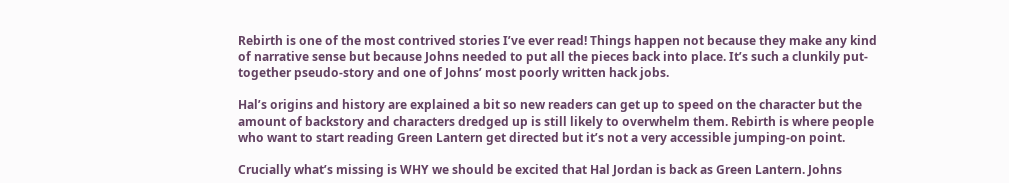Rebirth is one of the most contrived stories I’ve ever read! Things happen not because they make any kind of narrative sense but because Johns needed to put all the pieces back into place. It’s such a clunkily put-together pseudo-story and one of Johns’ most poorly written hack jobs.

Hal’s origins and history are explained a bit so new readers can get up to speed on the character but the amount of backstory and characters dredged up is still likely to overwhelm them. Rebirth is where people who want to start reading Green Lantern get directed but it’s not a very accessible jumping-on point.

Crucially what’s missing is WHY we should be excited that Hal Jordan is back as Green Lantern. Johns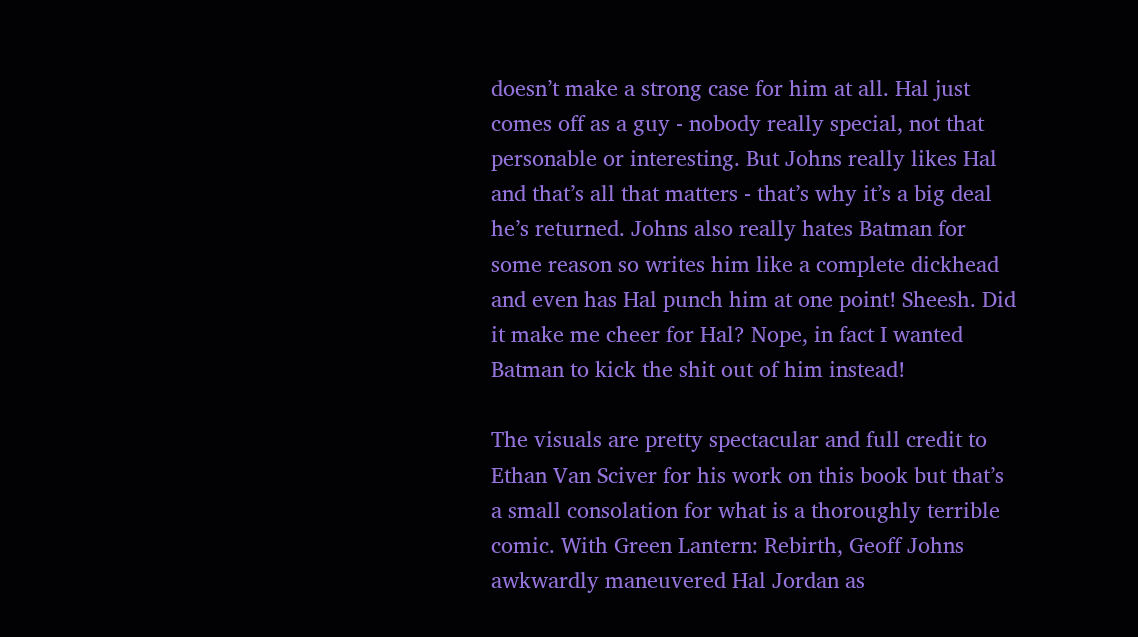doesn’t make a strong case for him at all. Hal just comes off as a guy - nobody really special, not that personable or interesting. But Johns really likes Hal and that’s all that matters - that’s why it’s a big deal he’s returned. Johns also really hates Batman for some reason so writes him like a complete dickhead and even has Hal punch him at one point! Sheesh. Did it make me cheer for Hal? Nope, in fact I wanted Batman to kick the shit out of him instead!

The visuals are pretty spectacular and full credit to Ethan Van Sciver for his work on this book but that’s a small consolation for what is a thoroughly terrible comic. With Green Lantern: Rebirth, Geoff Johns awkwardly maneuvered Hal Jordan as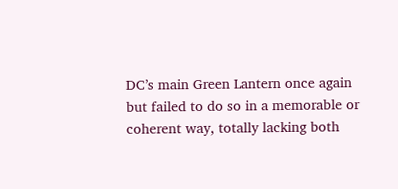DC’s main Green Lantern once again but failed to do so in a memorable or coherent way, totally lacking both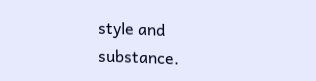style and substance.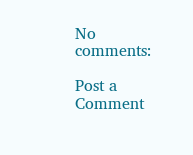No comments:

Post a Comment